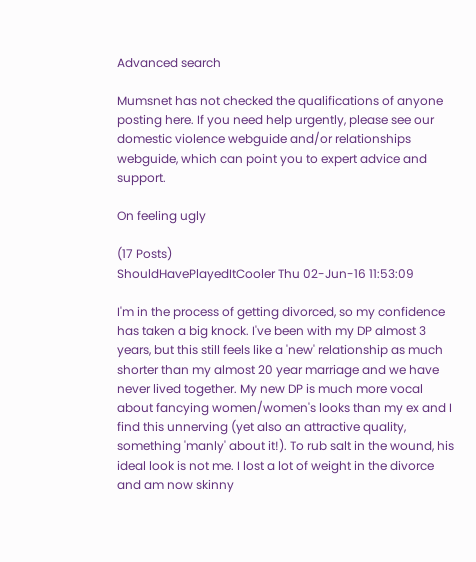Advanced search

Mumsnet has not checked the qualifications of anyone posting here. If you need help urgently, please see our domestic violence webguide and/or relationships webguide, which can point you to expert advice and support.

On feeling ugly

(17 Posts)
ShouldHavePlayedItCooler Thu 02-Jun-16 11:53:09

I'm in the process of getting divorced, so my confidence has taken a big knock. I've been with my DP almost 3 years, but this still feels like a 'new' relationship as much shorter than my almost 20 year marriage and we have never lived together. My new DP is much more vocal about fancying women/women's looks than my ex and I find this unnerving (yet also an attractive quality, something 'manly' about it!). To rub salt in the wound, his ideal look is not me. I lost a lot of weight in the divorce and am now skinny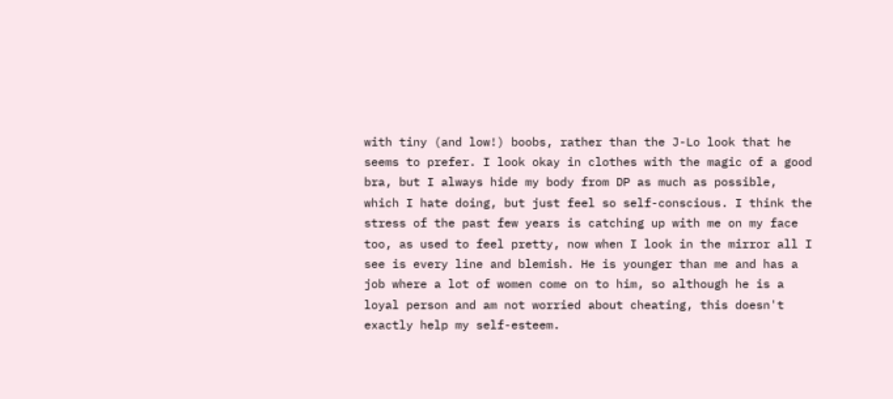with tiny (and low!) boobs, rather than the J-Lo look that he seems to prefer. I look okay in clothes with the magic of a good bra, but I always hide my body from DP as much as possible, which I hate doing, but just feel so self-conscious. I think the stress of the past few years is catching up with me on my face too, as used to feel pretty, now when I look in the mirror all I see is every line and blemish. He is younger than me and has a job where a lot of women come on to him, so although he is a loyal person and am not worried about cheating, this doesn't exactly help my self-esteem.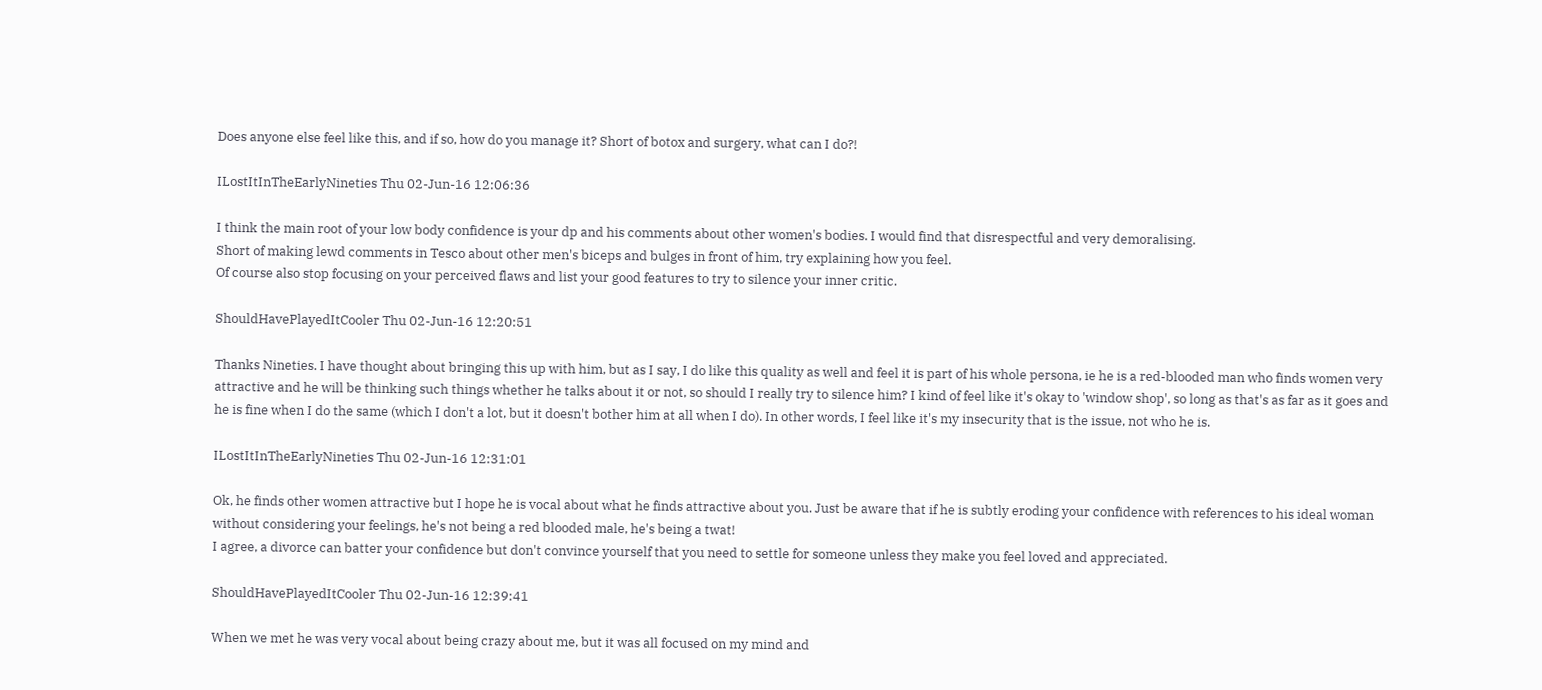Does anyone else feel like this, and if so, how do you manage it? Short of botox and surgery, what can I do?!

ILostItInTheEarlyNineties Thu 02-Jun-16 12:06:36

I think the main root of your low body confidence is your dp and his comments about other women's bodies. I would find that disrespectful and very demoralising.
Short of making lewd comments in Tesco about other men's biceps and bulges in front of him, try explaining how you feel.
Of course also stop focusing on your perceived flaws and list your good features to try to silence your inner critic.

ShouldHavePlayedItCooler Thu 02-Jun-16 12:20:51

Thanks Nineties. I have thought about bringing this up with him, but as I say, I do like this quality as well and feel it is part of his whole persona, ie he is a red-blooded man who finds women very attractive and he will be thinking such things whether he talks about it or not, so should I really try to silence him? I kind of feel like it's okay to 'window shop', so long as that's as far as it goes and he is fine when I do the same (which I don't a lot, but it doesn't bother him at all when I do). In other words, I feel like it's my insecurity that is the issue, not who he is.

ILostItInTheEarlyNineties Thu 02-Jun-16 12:31:01

Ok, he finds other women attractive but I hope he is vocal about what he finds attractive about you. Just be aware that if he is subtly eroding your confidence with references to his ideal woman without considering your feelings, he's not being a red blooded male, he's being a twat!
I agree, a divorce can batter your confidence but don't convince yourself that you need to settle for someone unless they make you feel loved and appreciated.

ShouldHavePlayedItCooler Thu 02-Jun-16 12:39:41

When we met he was very vocal about being crazy about me, but it was all focused on my mind and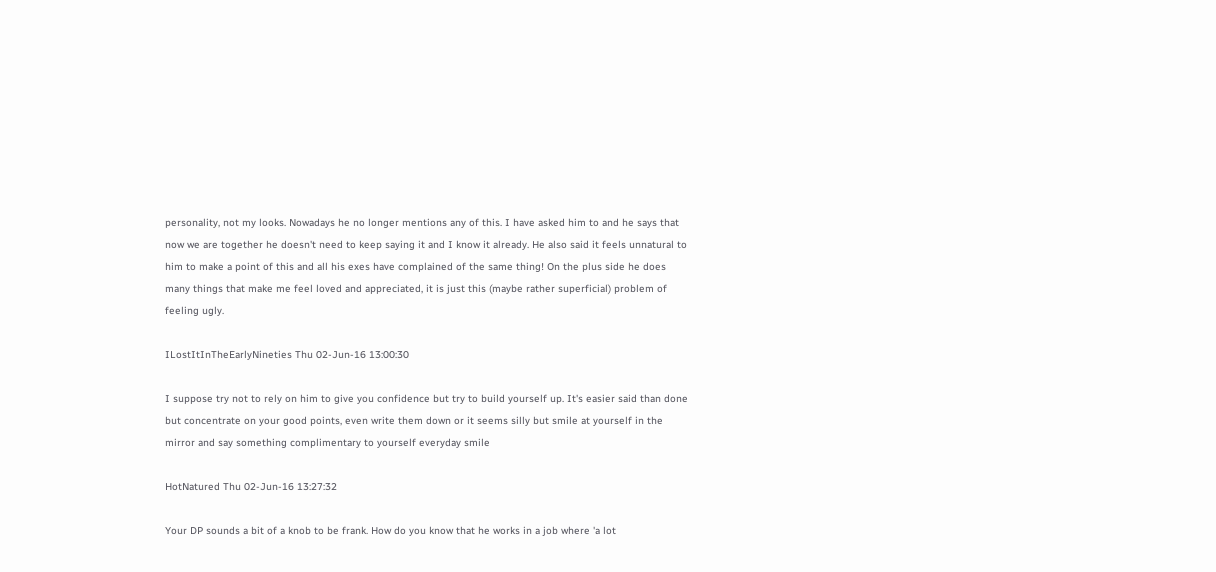personality, not my looks. Nowadays he no longer mentions any of this. I have asked him to and he says that now we are together he doesn't need to keep saying it and I know it already. He also said it feels unnatural to him to make a point of this and all his exes have complained of the same thing! On the plus side he does many things that make me feel loved and appreciated, it is just this (maybe rather superficial) problem of feeling ugly.

ILostItInTheEarlyNineties Thu 02-Jun-16 13:00:30

I suppose try not to rely on him to give you confidence but try to build yourself up. It's easier said than done but concentrate on your good points, even write them down or it seems silly but smile at yourself in the mirror and say something complimentary to yourself everyday smile

HotNatured Thu 02-Jun-16 13:27:32

Your DP sounds a bit of a knob to be frank. How do you know that he works in a job where 'a lot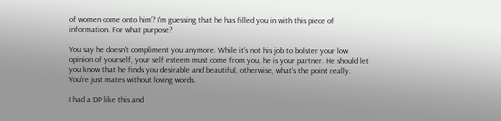of women come onto him'? I'm guessing that he has filled you in with this piece of information. For what purpose?

You say he doesn't compliment you anymore. While it's not his job to bolster your low opinion of yourself, your self esteem must come from you, he is your partner. He should let you know that he finds you desirable and beautiful, otherwise, what's the point really. You're just mates without loving words.

I had a DP like this and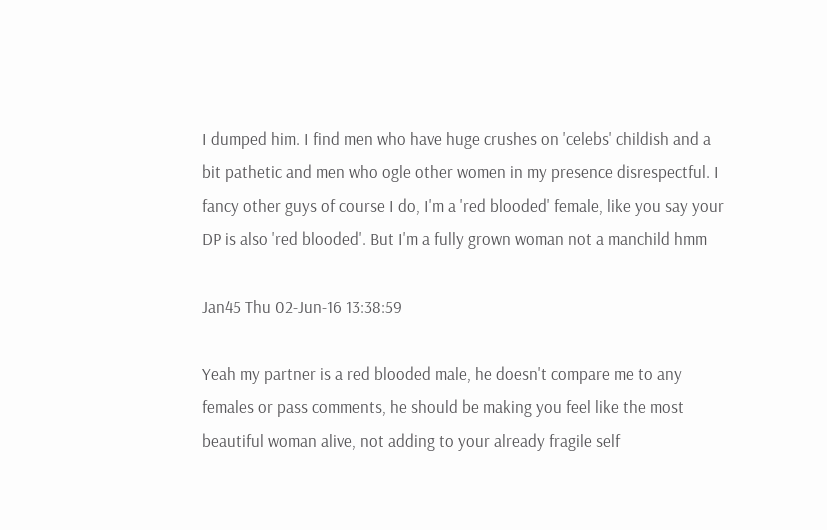I dumped him. I find men who have huge crushes on 'celebs' childish and a bit pathetic and men who ogle other women in my presence disrespectful. I fancy other guys of course I do, I'm a 'red blooded' female, like you say your DP is also 'red blooded'. But I'm a fully grown woman not a manchild hmm

Jan45 Thu 02-Jun-16 13:38:59

Yeah my partner is a red blooded male, he doesn't compare me to any females or pass comments, he should be making you feel like the most beautiful woman alive, not adding to your already fragile self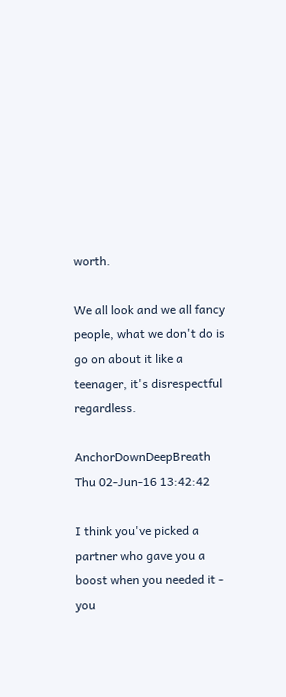worth.

We all look and we all fancy people, what we don't do is go on about it like a teenager, it's disrespectful regardless.

AnchorDownDeepBreath Thu 02-Jun-16 13:42:42

I think you've picked a partner who gave you a boost when you needed it - you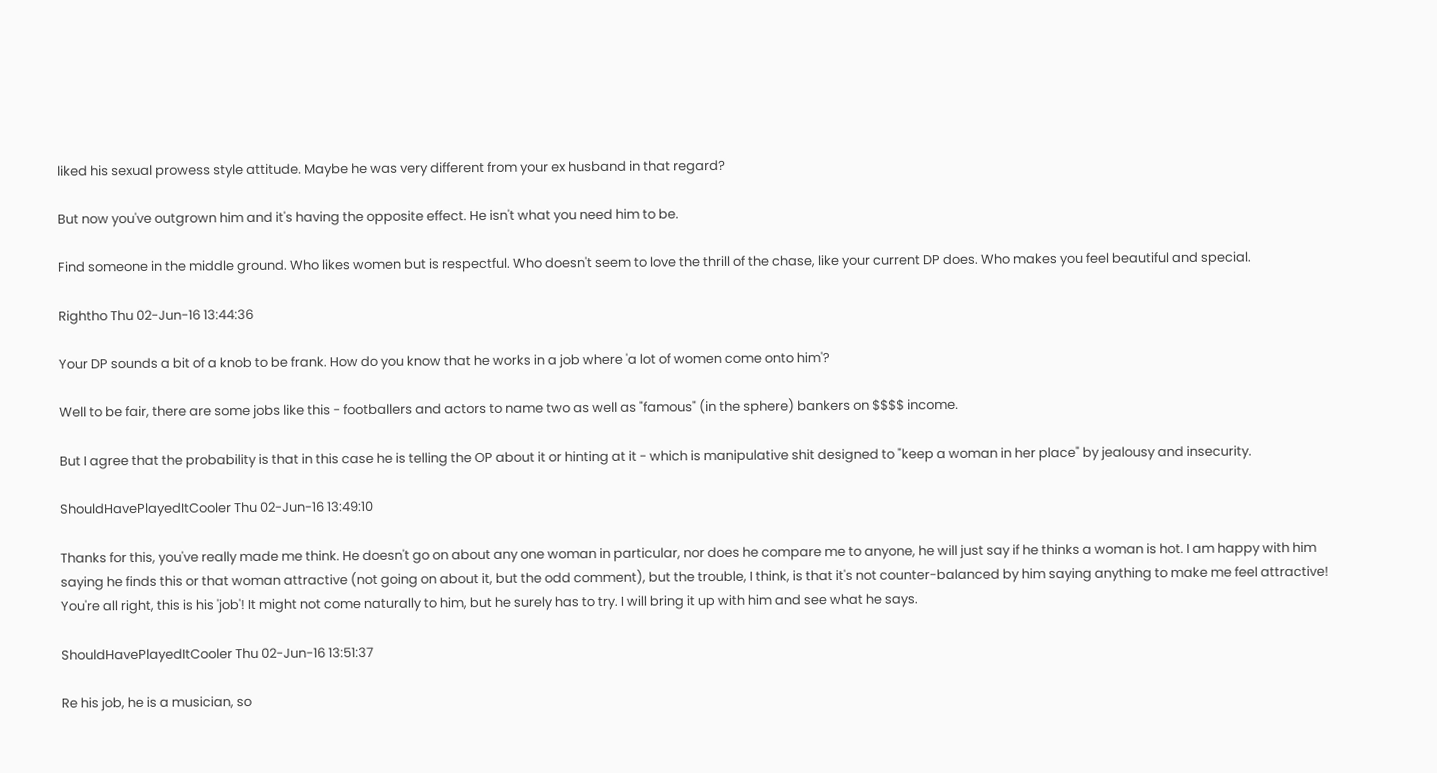liked his sexual prowess style attitude. Maybe he was very different from your ex husband in that regard?

But now you've outgrown him and it's having the opposite effect. He isn't what you need him to be.

Find someone in the middle ground. Who likes women but is respectful. Who doesn't seem to love the thrill of the chase, like your current DP does. Who makes you feel beautiful and special.

Rightho Thu 02-Jun-16 13:44:36

Your DP sounds a bit of a knob to be frank. How do you know that he works in a job where 'a lot of women come onto him'?

Well to be fair, there are some jobs like this - footballers and actors to name two as well as "famous" (in the sphere) bankers on $$$$ income.

But I agree that the probability is that in this case he is telling the OP about it or hinting at it - which is manipulative shit designed to "keep a woman in her place" by jealousy and insecurity.

ShouldHavePlayedItCooler Thu 02-Jun-16 13:49:10

Thanks for this, you've really made me think. He doesn't go on about any one woman in particular, nor does he compare me to anyone, he will just say if he thinks a woman is hot. I am happy with him saying he finds this or that woman attractive (not going on about it, but the odd comment), but the trouble, I think, is that it's not counter-balanced by him saying anything to make me feel attractive! You're all right, this is his 'job'! It might not come naturally to him, but he surely has to try. I will bring it up with him and see what he says.

ShouldHavePlayedItCooler Thu 02-Jun-16 13:51:37

Re his job, he is a musician, so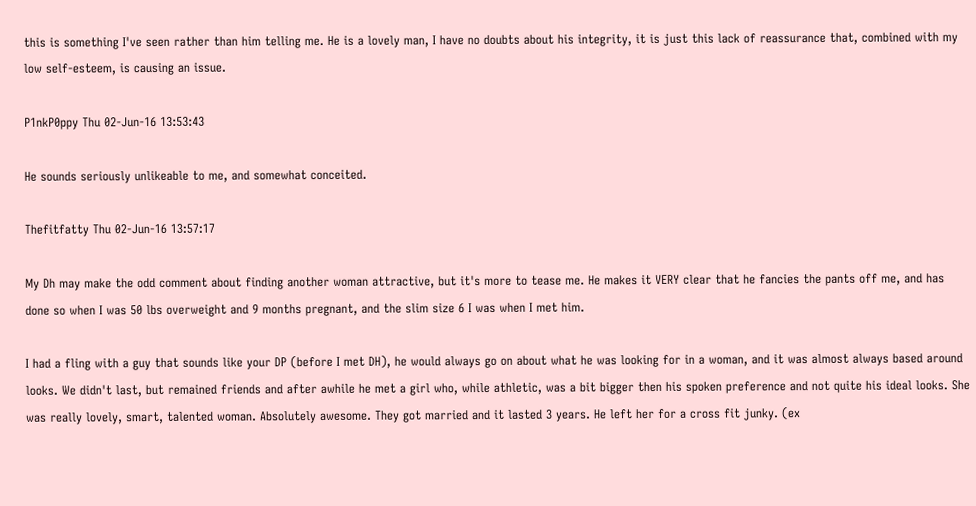this is something I've seen rather than him telling me. He is a lovely man, I have no doubts about his integrity, it is just this lack of reassurance that, combined with my low self-esteem, is causing an issue.

P1nkP0ppy Thu 02-Jun-16 13:53:43

He sounds seriously unlikeable to me, and somewhat conceited.

Thefitfatty Thu 02-Jun-16 13:57:17

My Dh may make the odd comment about finding another woman attractive, but it's more to tease me. He makes it VERY clear that he fancies the pants off me, and has done so when I was 50 lbs overweight and 9 months pregnant, and the slim size 6 I was when I met him.

I had a fling with a guy that sounds like your DP (before I met DH), he would always go on about what he was looking for in a woman, and it was almost always based around looks. We didn't last, but remained friends and after awhile he met a girl who, while athletic, was a bit bigger then his spoken preference and not quite his ideal looks. She was really lovely, smart, talented woman. Absolutely awesome. They got married and it lasted 3 years. He left her for a cross fit junky. (ex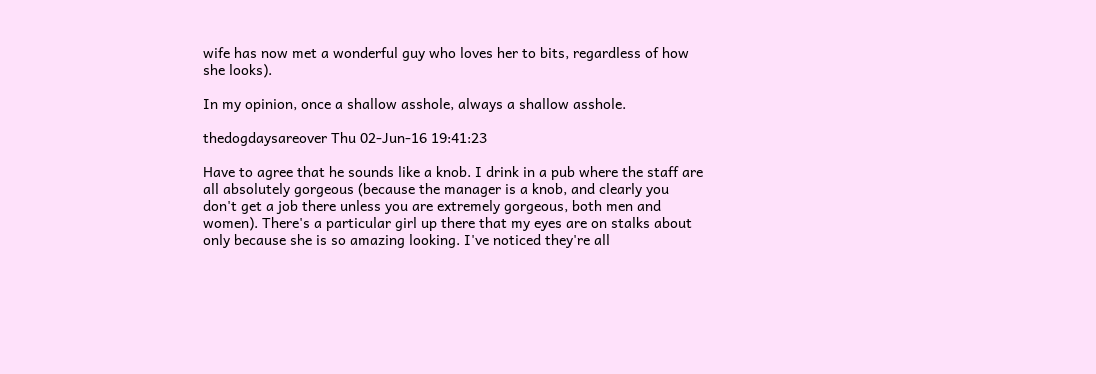wife has now met a wonderful guy who loves her to bits, regardless of how she looks).

In my opinion, once a shallow asshole, always a shallow asshole.

thedogdaysareover Thu 02-Jun-16 19:41:23

Have to agree that he sounds like a knob. I drink in a pub where the staff are all absolutely gorgeous (because the manager is a knob, and clearly you don't get a job there unless you are extremely gorgeous, both men and women). There's a particular girl up there that my eyes are on stalks about only because she is so amazing looking. I've noticed they're all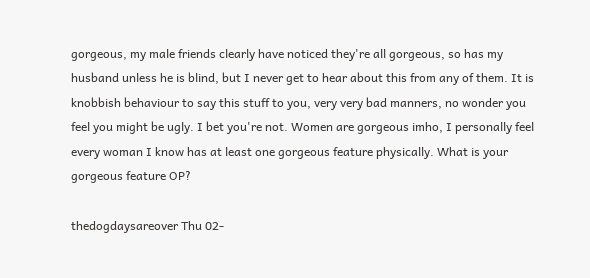gorgeous, my male friends clearly have noticed they're all gorgeous, so has my husband unless he is blind, but I never get to hear about this from any of them. It is knobbish behaviour to say this stuff to you, very very bad manners, no wonder you feel you might be ugly. I bet you're not. Women are gorgeous imho, I personally feel every woman I know has at least one gorgeous feature physically. What is your gorgeous feature OP?

thedogdaysareover Thu 02-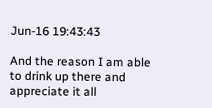Jun-16 19:43:43

And the reason I am able to drink up there and appreciate it all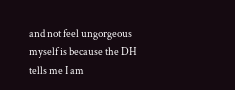and not feel ungorgeous myself is because the DH tells me I am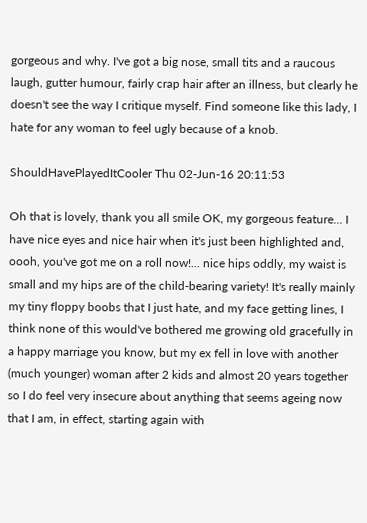gorgeous and why. I've got a big nose, small tits and a raucous laugh, gutter humour, fairly crap hair after an illness, but clearly he doesn't see the way I critique myself. Find someone like this lady, I hate for any woman to feel ugly because of a knob.

ShouldHavePlayedItCooler Thu 02-Jun-16 20:11:53

Oh that is lovely, thank you all smile OK, my gorgeous feature... I have nice eyes and nice hair when it's just been highlighted and, oooh, you've got me on a roll now!... nice hips oddly, my waist is small and my hips are of the child-bearing variety! It's really mainly my tiny floppy boobs that I just hate, and my face getting lines, I think none of this would've bothered me growing old gracefully in a happy marriage you know, but my ex fell in love with another (much younger) woman after 2 kids and almost 20 years together so I do feel very insecure about anything that seems ageing now that I am, in effect, starting again with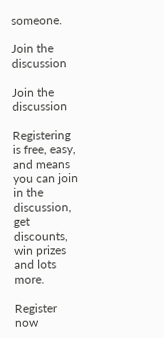someone.

Join the discussion

Join the discussion

Registering is free, easy, and means you can join in the discussion, get discounts, win prizes and lots more.

Register now